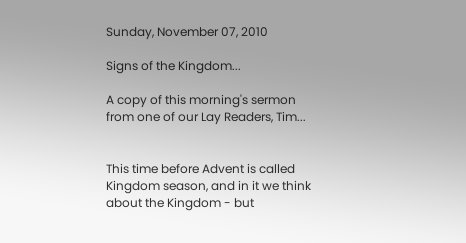Sunday, November 07, 2010

Signs of the Kingdom...

A copy of this morning's sermon from one of our Lay Readers, Tim...


This time before Advent is called Kingdom season, and in it we think about the Kingdom - but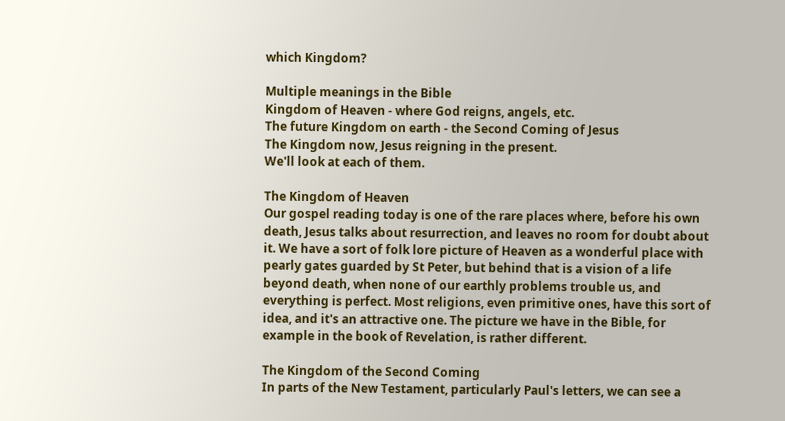which Kingdom?

Multiple meanings in the Bible
Kingdom of Heaven - where God reigns, angels, etc.
The future Kingdom on earth - the Second Coming of Jesus
The Kingdom now, Jesus reigning in the present.
We'll look at each of them.

The Kingdom of Heaven
Our gospel reading today is one of the rare places where, before his own death, Jesus talks about resurrection, and leaves no room for doubt about it. We have a sort of folk lore picture of Heaven as a wonderful place with pearly gates guarded by St Peter, but behind that is a vision of a life beyond death, when none of our earthly problems trouble us, and everything is perfect. Most religions, even primitive ones, have this sort of idea, and it's an attractive one. The picture we have in the Bible, for example in the book of Revelation, is rather different.

The Kingdom of the Second Coming
In parts of the New Testament, particularly Paul's letters, we can see a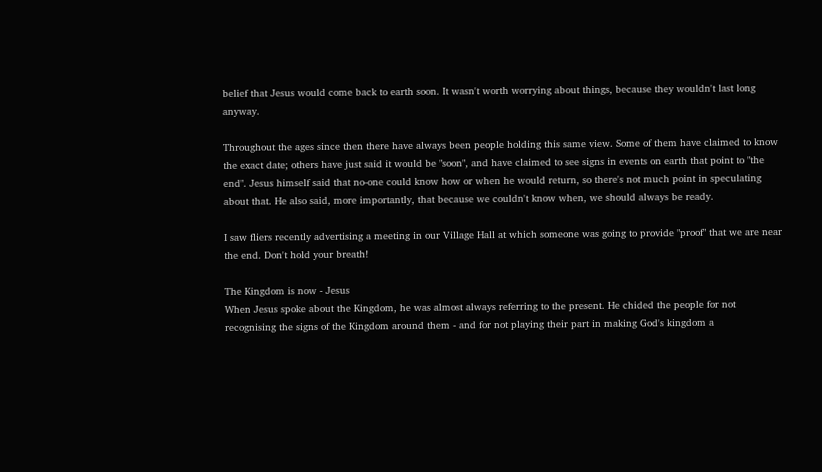belief that Jesus would come back to earth soon. It wasn't worth worrying about things, because they wouldn't last long anyway.

Throughout the ages since then there have always been people holding this same view. Some of them have claimed to know the exact date; others have just said it would be "soon", and have claimed to see signs in events on earth that point to "the end". Jesus himself said that no-one could know how or when he would return, so there's not much point in speculating about that. He also said, more importantly, that because we couldn't know when, we should always be ready.

I saw fliers recently advertising a meeting in our Village Hall at which someone was going to provide "proof" that we are near the end. Don't hold your breath!

The Kingdom is now - Jesus
When Jesus spoke about the Kingdom, he was almost always referring to the present. He chided the people for not recognising the signs of the Kingdom around them - and for not playing their part in making God's kingdom a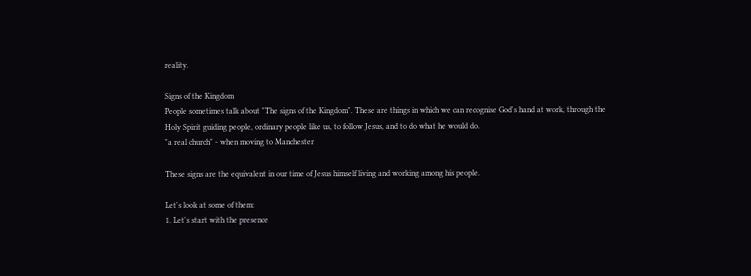reality.

Signs of the Kingdom
People sometimes talk about "The signs of the Kingdom". These are things in which we can recognise God's hand at work, through the Holy Spirit guiding people, ordinary people like us, to follow Jesus, and to do what he would do.
"a real church" - when moving to Manchester

These signs are the equivalent in our time of Jesus himself living and working among his people.

Let's look at some of them:
1. Let's start with the presence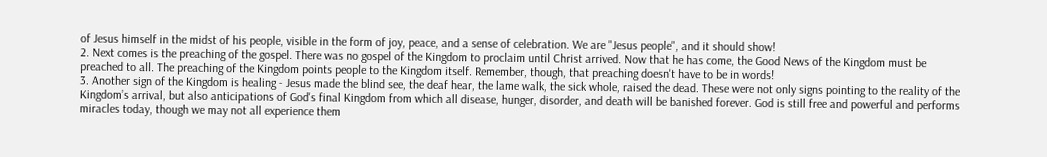of Jesus himself in the midst of his people, visible in the form of joy, peace, and a sense of celebration. We are "Jesus people", and it should show!
2. Next comes is the preaching of the gospel. There was no gospel of the Kingdom to proclaim until Christ arrived. Now that he has come, the Good News of the Kingdom must be preached to all. The preaching of the Kingdom points people to the Kingdom itself. Remember, though, that preaching doesn't have to be in words!
3. Another sign of the Kingdom is healing - Jesus made the blind see, the deaf hear, the lame walk, the sick whole, raised the dead. These were not only signs pointing to the reality of the Kingdom’s arrival, but also anticipations of God's final Kingdom from which all disease, hunger, disorder, and death will be banished forever. God is still free and powerful and performs miracles today, though we may not all experience them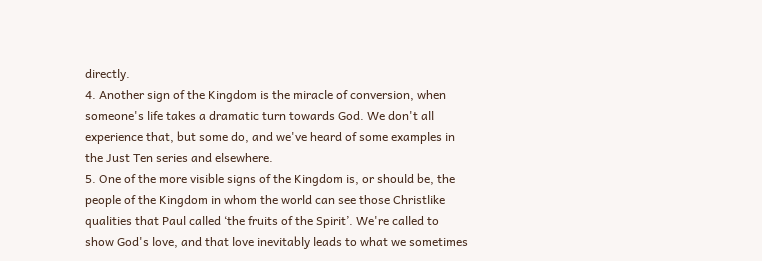directly.
4. Another sign of the Kingdom is the miracle of conversion, when someone's life takes a dramatic turn towards God. We don't all experience that, but some do, and we've heard of some examples in the Just Ten series and elsewhere.
5. One of the more visible signs of the Kingdom is, or should be, the people of the Kingdom in whom the world can see those Christlike qualities that Paul called ‘the fruits of the Spirit’. We're called to show God's love, and that love inevitably leads to what we sometimes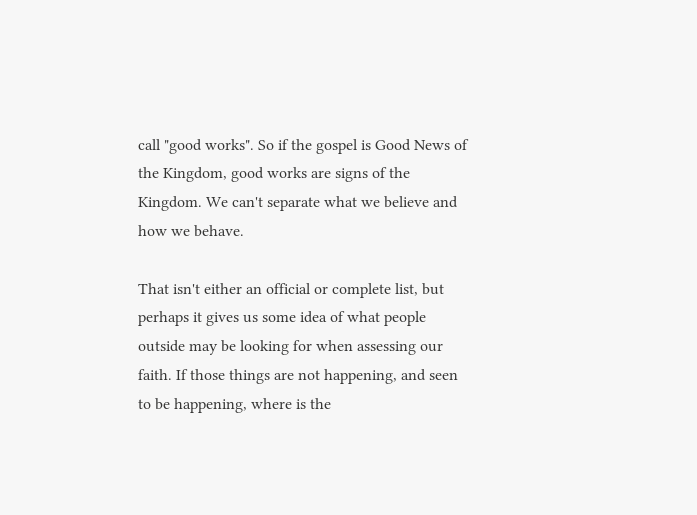call "good works". So if the gospel is Good News of the Kingdom, good works are signs of the Kingdom. We can't separate what we believe and how we behave.

That isn't either an official or complete list, but perhaps it gives us some idea of what people outside may be looking for when assessing our faith. If those things are not happening, and seen to be happening, where is the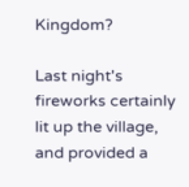Kingdom?

Last night's fireworks certainly lit up the village, and provided a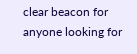clear beacon for anyone looking for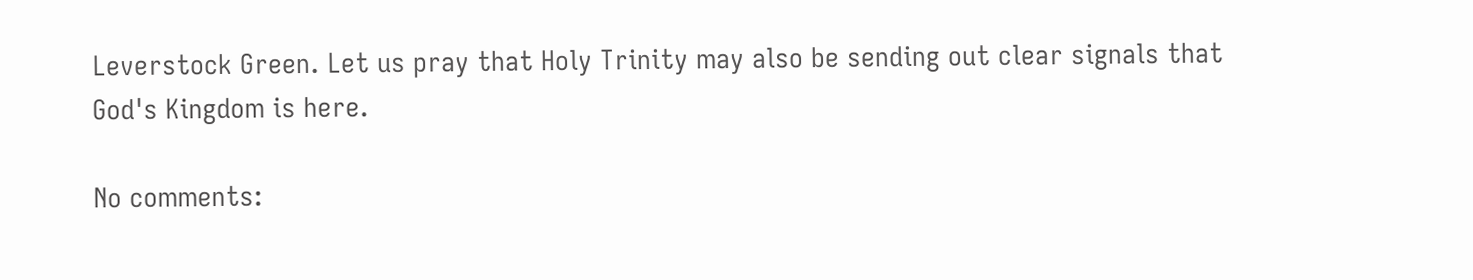Leverstock Green. Let us pray that Holy Trinity may also be sending out clear signals that God's Kingdom is here.

No comments: